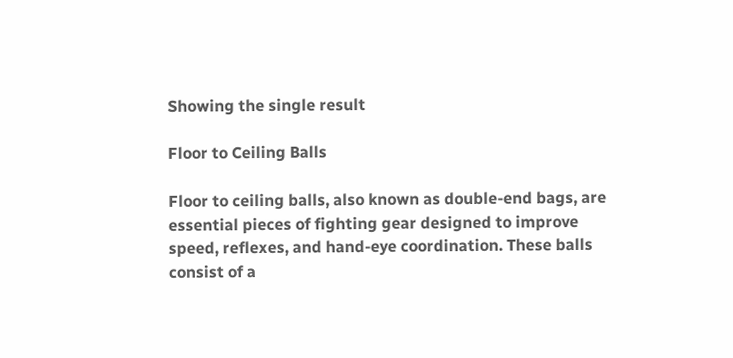Showing the single result

Floor to Ceiling Balls

Floor to ceiling balls, also known as double-end bags, are essential pieces of fighting gear designed to improve speed, reflexes, and hand-eye coordination. These balls consist of a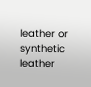leather or synthetic leather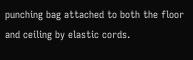punching bag attached to both the floor and ceiling by elastic cords.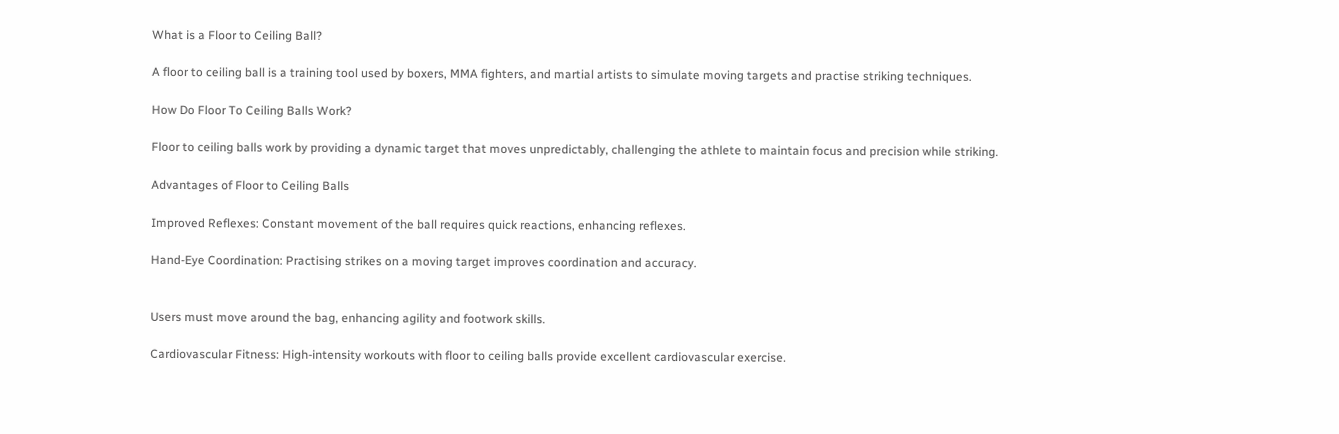What is a Floor to Ceiling Ball?

A floor to ceiling ball is a training tool used by boxers, MMA fighters, and martial artists to simulate moving targets and practise striking techniques.

How Do Floor To Ceiling Balls Work?

Floor to ceiling balls work by providing a dynamic target that moves unpredictably, challenging the athlete to maintain focus and precision while striking.

Advantages of Floor to Ceiling Balls

Improved Reflexes: Constant movement of the ball requires quick reactions, enhancing reflexes.

Hand-Eye Coordination: Practising strikes on a moving target improves coordination and accuracy.


Users must move around the bag, enhancing agility and footwork skills.

Cardiovascular Fitness: High-intensity workouts with floor to ceiling balls provide excellent cardiovascular exercise.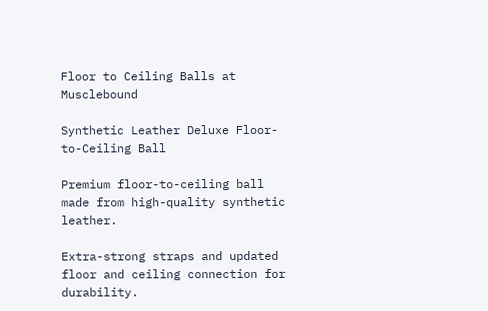Floor to Ceiling Balls at Musclebound

Synthetic Leather Deluxe Floor-to-Ceiling Ball

Premium floor-to-ceiling ball made from high-quality synthetic leather.

Extra-strong straps and updated floor and ceiling connection for durability.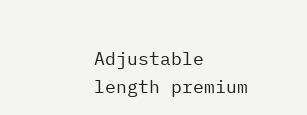Adjustable length premium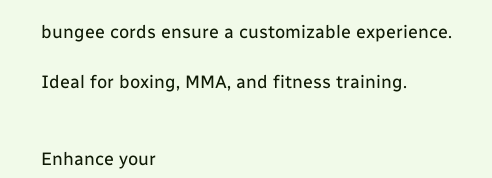bungee cords ensure a customizable experience.

Ideal for boxing, MMA, and fitness training.


Enhance your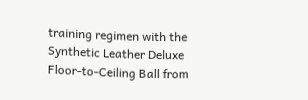training regimen with the Synthetic Leather Deluxe Floor-to-Ceiling Ball from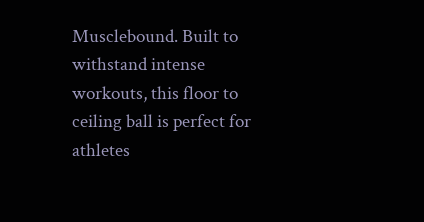Musclebound. Built to withstand intense workouts, this floor to ceiling ball is perfect for athletes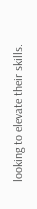looking to elevate their skills.